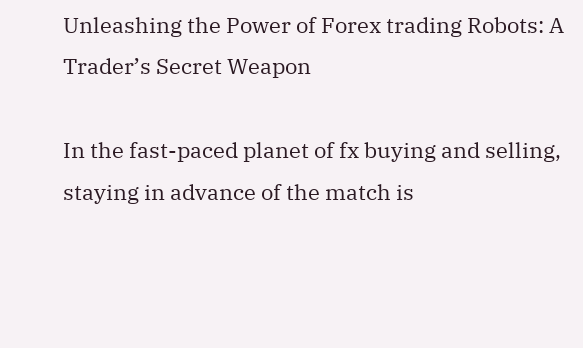Unleashing the Power of Forex trading Robots: A Trader’s Secret Weapon

In the fast-paced planet of fx buying and selling, staying in advance of the match is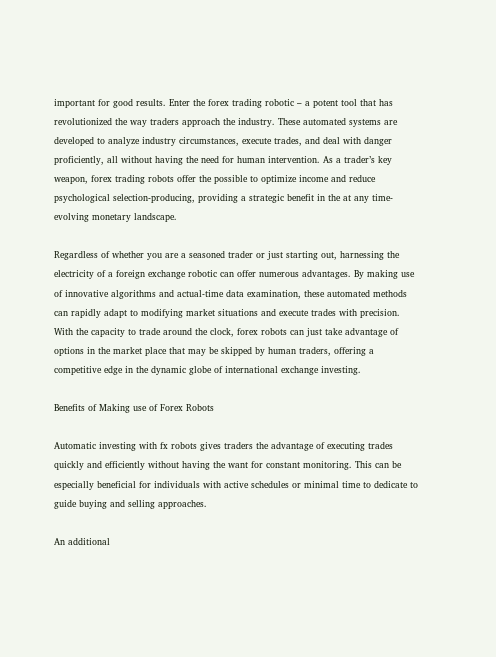important for good results. Enter the forex trading robotic – a potent tool that has revolutionized the way traders approach the industry. These automated systems are developed to analyze industry circumstances, execute trades, and deal with danger proficiently, all without having the need for human intervention. As a trader’s key weapon, forex trading robots offer the possible to optimize income and reduce psychological selection-producing, providing a strategic benefit in the at any time-evolving monetary landscape.

Regardless of whether you are a seasoned trader or just starting out, harnessing the electricity of a foreign exchange robotic can offer numerous advantages. By making use of innovative algorithms and actual-time data examination, these automated methods can rapidly adapt to modifying market situations and execute trades with precision. With the capacity to trade around the clock, forex robots can just take advantage of options in the market place that may be skipped by human traders, offering a competitive edge in the dynamic globe of international exchange investing.

Benefits of Making use of Forex Robots

Automatic investing with fx robots gives traders the advantage of executing trades quickly and efficiently without having the want for constant monitoring. This can be especially beneficial for individuals with active schedules or minimal time to dedicate to guide buying and selling approaches.

An additional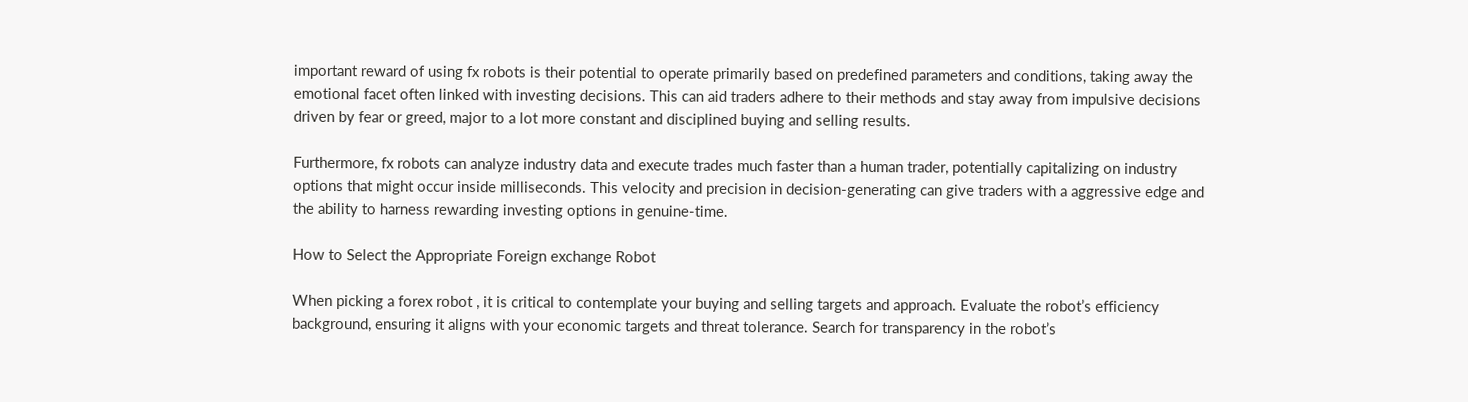important reward of using fx robots is their potential to operate primarily based on predefined parameters and conditions, taking away the emotional facet often linked with investing decisions. This can aid traders adhere to their methods and stay away from impulsive decisions driven by fear or greed, major to a lot more constant and disciplined buying and selling results.

Furthermore, fx robots can analyze industry data and execute trades much faster than a human trader, potentially capitalizing on industry options that might occur inside milliseconds. This velocity and precision in decision-generating can give traders with a aggressive edge and the ability to harness rewarding investing options in genuine-time.

How to Select the Appropriate Foreign exchange Robot

When picking a forex robot , it is critical to contemplate your buying and selling targets and approach. Evaluate the robot’s efficiency background, ensuring it aligns with your economic targets and threat tolerance. Search for transparency in the robot’s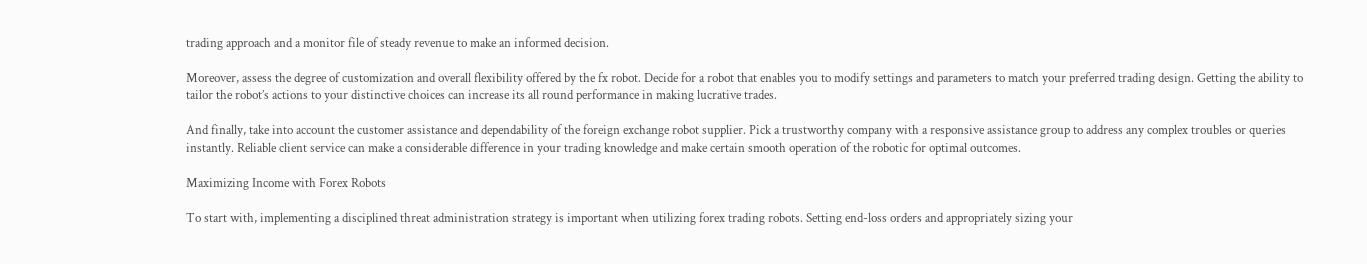trading approach and a monitor file of steady revenue to make an informed decision.

Moreover, assess the degree of customization and overall flexibility offered by the fx robot. Decide for a robot that enables you to modify settings and parameters to match your preferred trading design. Getting the ability to tailor the robot’s actions to your distinctive choices can increase its all round performance in making lucrative trades.

And finally, take into account the customer assistance and dependability of the foreign exchange robot supplier. Pick a trustworthy company with a responsive assistance group to address any complex troubles or queries instantly. Reliable client service can make a considerable difference in your trading knowledge and make certain smooth operation of the robotic for optimal outcomes.

Maximizing Income with Forex Robots

To start with, implementing a disciplined threat administration strategy is important when utilizing forex trading robots. Setting end-loss orders and appropriately sizing your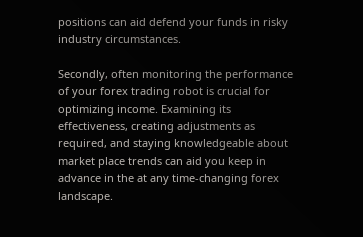positions can aid defend your funds in risky industry circumstances.

Secondly, often monitoring the performance of your forex trading robot is crucial for optimizing income. Examining its effectiveness, creating adjustments as required, and staying knowledgeable about market place trends can aid you keep in advance in the at any time-changing forex landscape.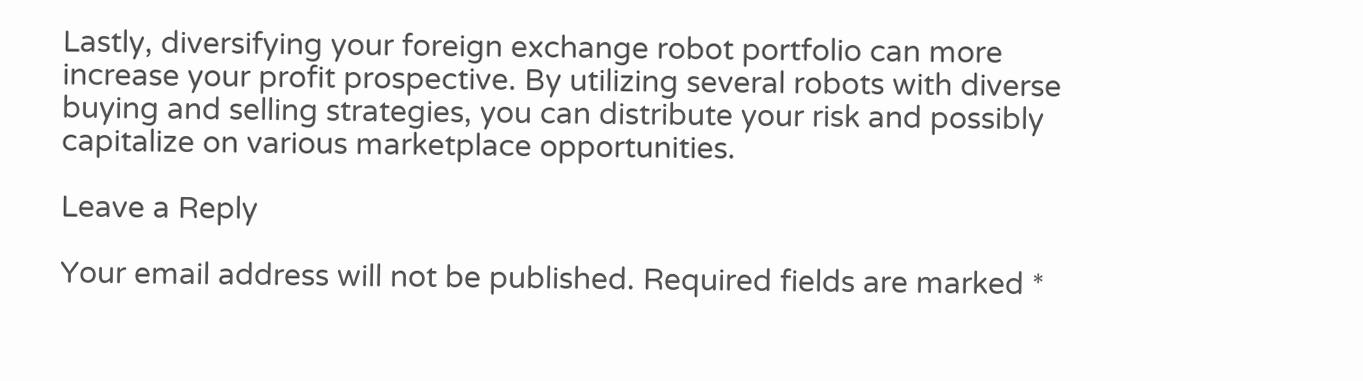Lastly, diversifying your foreign exchange robot portfolio can more increase your profit prospective. By utilizing several robots with diverse buying and selling strategies, you can distribute your risk and possibly capitalize on various marketplace opportunities.

Leave a Reply

Your email address will not be published. Required fields are marked *